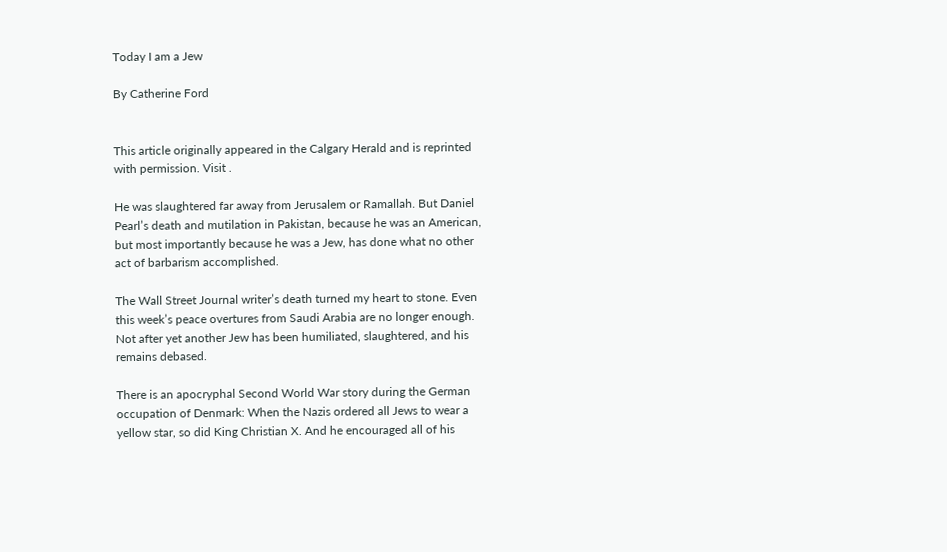Today I am a Jew

By Catherine Ford


This article originally appeared in the Calgary Herald and is reprinted with permission. Visit .

He was slaughtered far away from Jerusalem or Ramallah. But Daniel Pearl’s death and mutilation in Pakistan, because he was an American, but most importantly because he was a Jew, has done what no other act of barbarism accomplished.

The Wall Street Journal writer’s death turned my heart to stone. Even this week’s peace overtures from Saudi Arabia are no longer enough. Not after yet another Jew has been humiliated, slaughtered, and his remains debased.

There is an apocryphal Second World War story during the German occupation of Denmark: When the Nazis ordered all Jews to wear a yellow star, so did King Christian X. And he encouraged all of his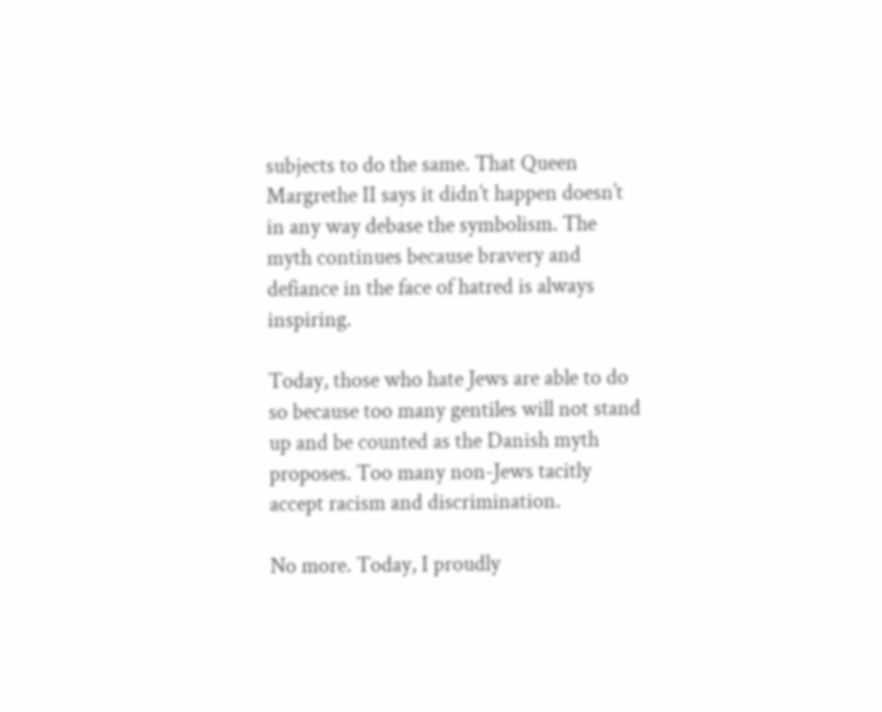subjects to do the same. That Queen Margrethe II says it didn’t happen doesn’t in any way debase the symbolism. The myth continues because bravery and defiance in the face of hatred is always inspiring.

Today, those who hate Jews are able to do so because too many gentiles will not stand up and be counted as the Danish myth proposes. Too many non-Jews tacitly accept racism and discrimination.

No more. Today, I proudly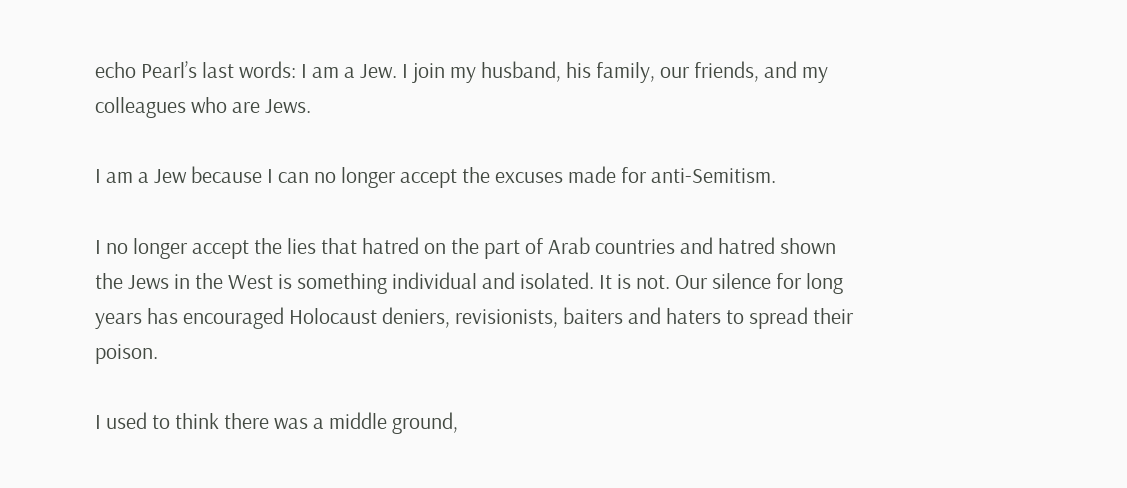echo Pearl’s last words: I am a Jew. I join my husband, his family, our friends, and my colleagues who are Jews.

I am a Jew because I can no longer accept the excuses made for anti-Semitism.

I no longer accept the lies that hatred on the part of Arab countries and hatred shown the Jews in the West is something individual and isolated. It is not. Our silence for long years has encouraged Holocaust deniers, revisionists, baiters and haters to spread their poison.

I used to think there was a middle ground,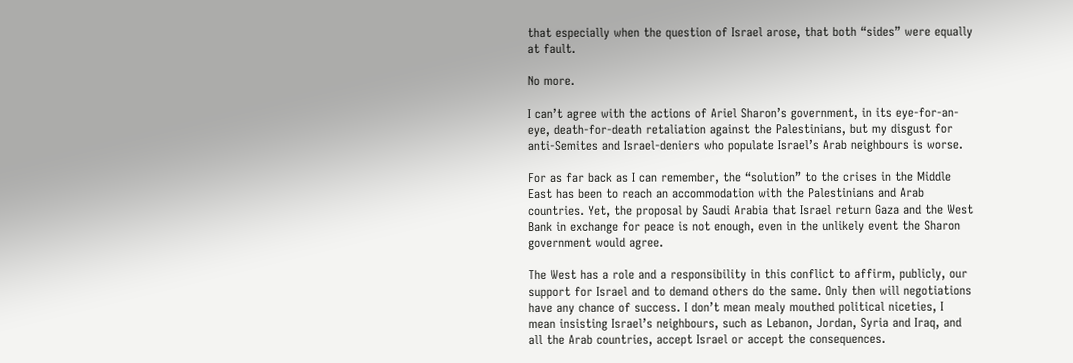that especially when the question of Israel arose, that both “sides” were equally at fault.

No more.

I can’t agree with the actions of Ariel Sharon’s government, in its eye-for-an-eye, death-for-death retaliation against the Palestinians, but my disgust for anti-Semites and Israel-deniers who populate Israel’s Arab neighbours is worse.

For as far back as I can remember, the “solution” to the crises in the Middle East has been to reach an accommodation with the Palestinians and Arab countries. Yet, the proposal by Saudi Arabia that Israel return Gaza and the West Bank in exchange for peace is not enough, even in the unlikely event the Sharon government would agree.

The West has a role and a responsibility in this conflict to affirm, publicly, our support for Israel and to demand others do the same. Only then will negotiations have any chance of success. I don’t mean mealy mouthed political niceties, I mean insisting Israel’s neighbours, such as Lebanon, Jordan, Syria and Iraq, and all the Arab countries, accept Israel or accept the consequences.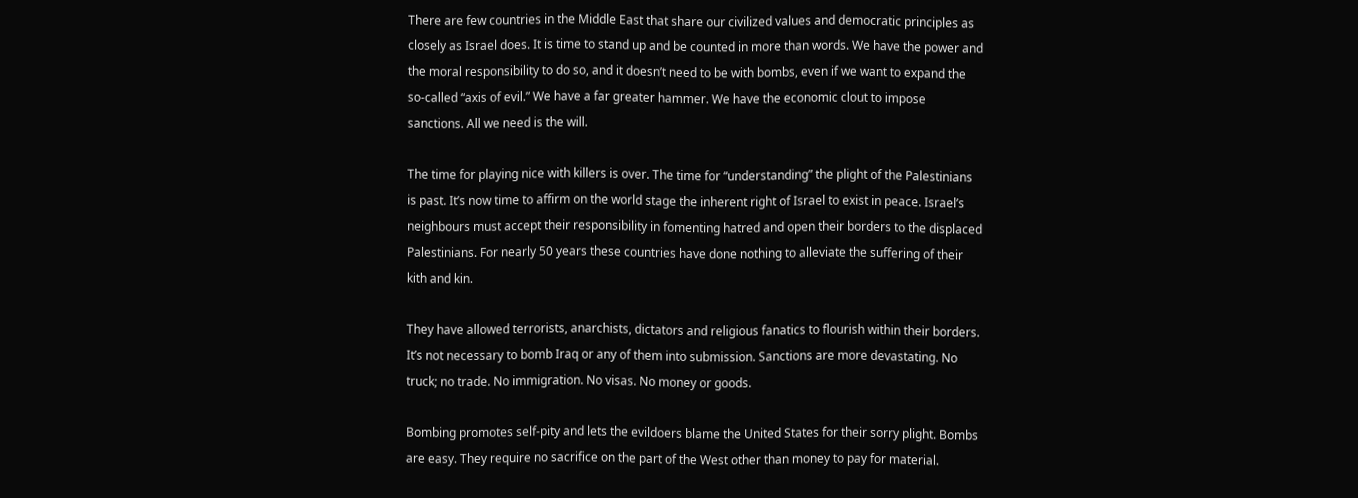There are few countries in the Middle East that share our civilized values and democratic principles as closely as Israel does. It is time to stand up and be counted in more than words. We have the power and the moral responsibility to do so, and it doesn’t need to be with bombs, even if we want to expand the so-called “axis of evil.” We have a far greater hammer. We have the economic clout to impose sanctions. All we need is the will.

The time for playing nice with killers is over. The time for “understanding” the plight of the Palestinians is past. It’s now time to affirm on the world stage the inherent right of Israel to exist in peace. Israel’s neighbours must accept their responsibility in fomenting hatred and open their borders to the displaced Palestinians. For nearly 50 years these countries have done nothing to alleviate the suffering of their kith and kin.

They have allowed terrorists, anarchists, dictators and religious fanatics to flourish within their borders. It’s not necessary to bomb Iraq or any of them into submission. Sanctions are more devastating. No truck; no trade. No immigration. No visas. No money or goods.

Bombing promotes self-pity and lets the evildoers blame the United States for their sorry plight. Bombs are easy. They require no sacrifice on the part of the West other than money to pay for material.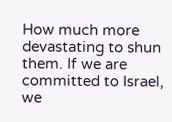How much more devastating to shun them. If we are committed to Israel, we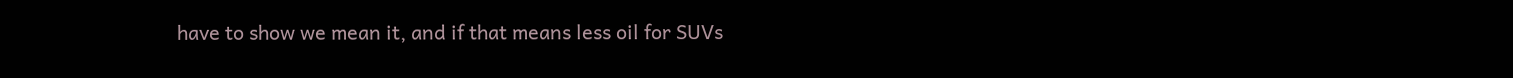have to show we mean it, and if that means less oil for SUVs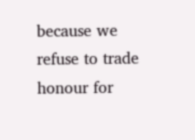because we refuse to trade honour for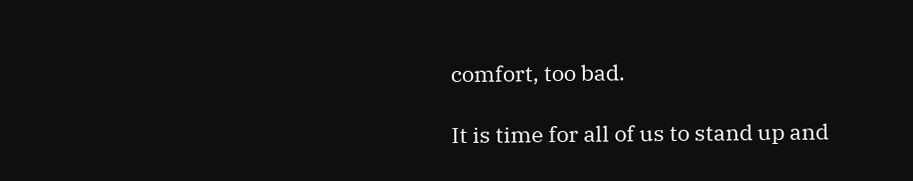comfort, too bad.

It is time for all of us to stand up and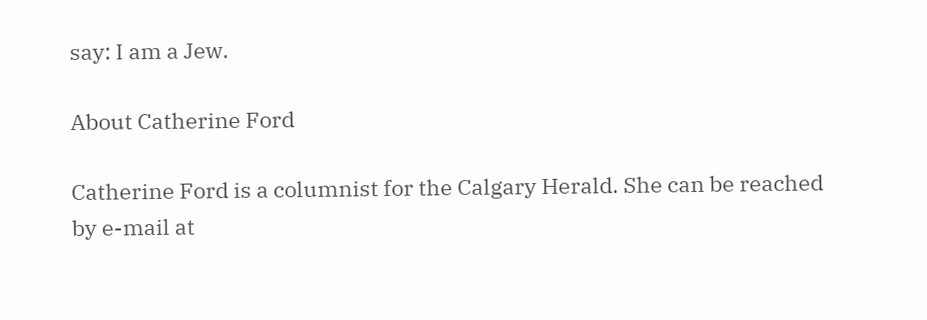say: I am a Jew.

About Catherine Ford

Catherine Ford is a columnist for the Calgary Herald. She can be reached by e-mail at